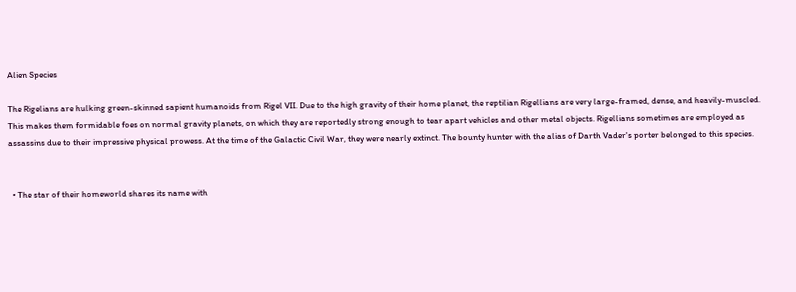Alien Species

The Rigelians are hulking green-skinned sapient humanoids from Rigel VII. Due to the high gravity of their home planet, the reptilian Rigellians are very large-framed, dense, and heavily-muscled. This makes them formidable foes on normal gravity planets, on which they are reportedly strong enough to tear apart vehicles and other metal objects. Rigellians sometimes are employed as assassins due to their impressive physical prowess. At the time of the Galactic Civil War, they were nearly extinct. The bounty hunter with the alias of Darth Vader's porter belonged to this species.


  • The star of their homeworld shares its name with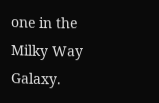one in the Milky Way Galaxy.